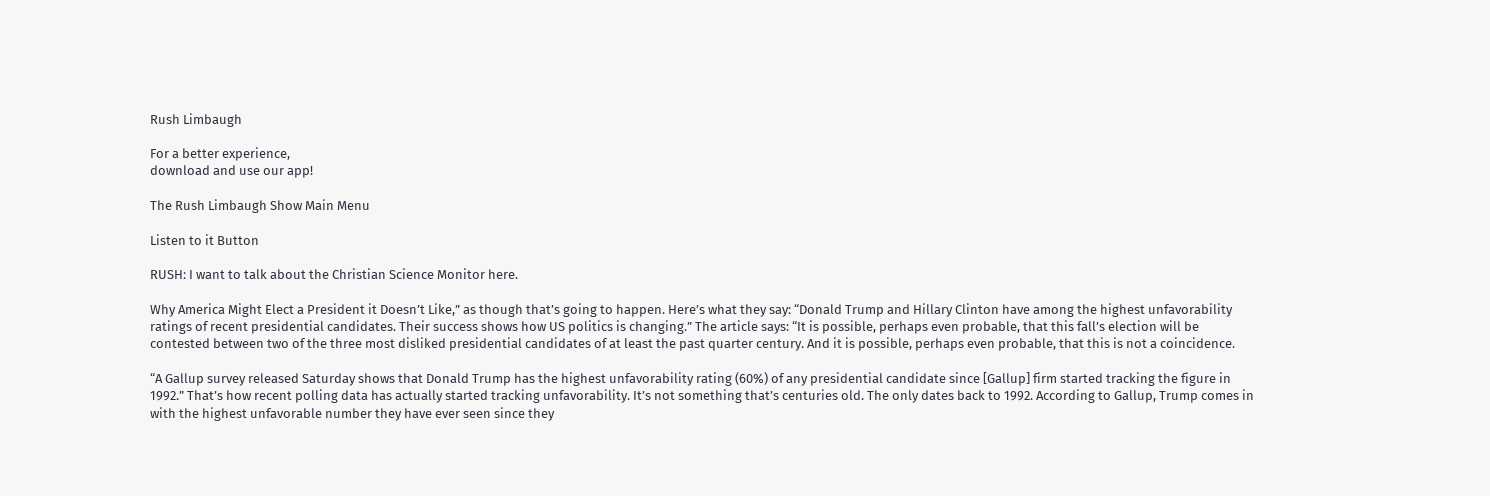Rush Limbaugh

For a better experience,
download and use our app!

The Rush Limbaugh Show Main Menu

Listen to it Button

RUSH: I want to talk about the Christian Science Monitor here.

Why America Might Elect a President it Doesn’t Like,” as though that’s going to happen. Here’s what they say: “Donald Trump and Hillary Clinton have among the highest unfavorability ratings of recent presidential candidates. Their success shows how US politics is changing.” The article says: “It is possible, perhaps even probable, that this fall’s election will be contested between two of the three most disliked presidential candidates of at least the past quarter century. And it is possible, perhaps even probable, that this is not a coincidence.

“A Gallup survey released Saturday shows that Donald Trump has the highest unfavorability rating (60%) of any presidential candidate since [Gallup] firm started tracking the figure in 1992.” That’s how recent polling data has actually started tracking unfavorability. It’s not something that’s centuries old. The only dates back to 1992. According to Gallup, Trump comes in with the highest unfavorable number they have ever seen since they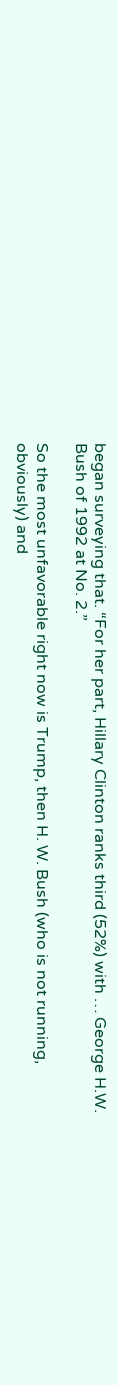began surveying that. “For her part, Hillary Clinton ranks third (52%) with … George H.W. Bush of 1992 at No. 2.”

So the most unfavorable right now is Trump, then H. W. Bush (who is not running, obviously) and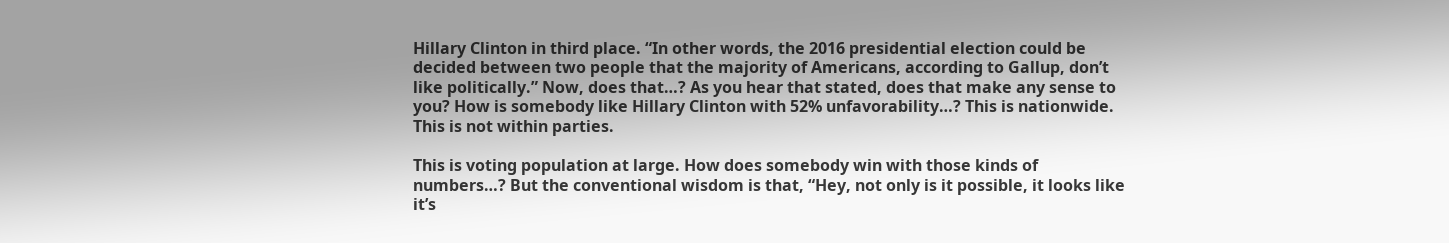Hillary Clinton in third place. “In other words, the 2016 presidential election could be decided between two people that the majority of Americans, according to Gallup, don’t like politically.” Now, does that…? As you hear that stated, does that make any sense to you? How is somebody like Hillary Clinton with 52% unfavorability…? This is nationwide. This is not within parties.

This is voting population at large. How does somebody win with those kinds of numbers…? But the conventional wisdom is that, “Hey, not only is it possible, it looks like it’s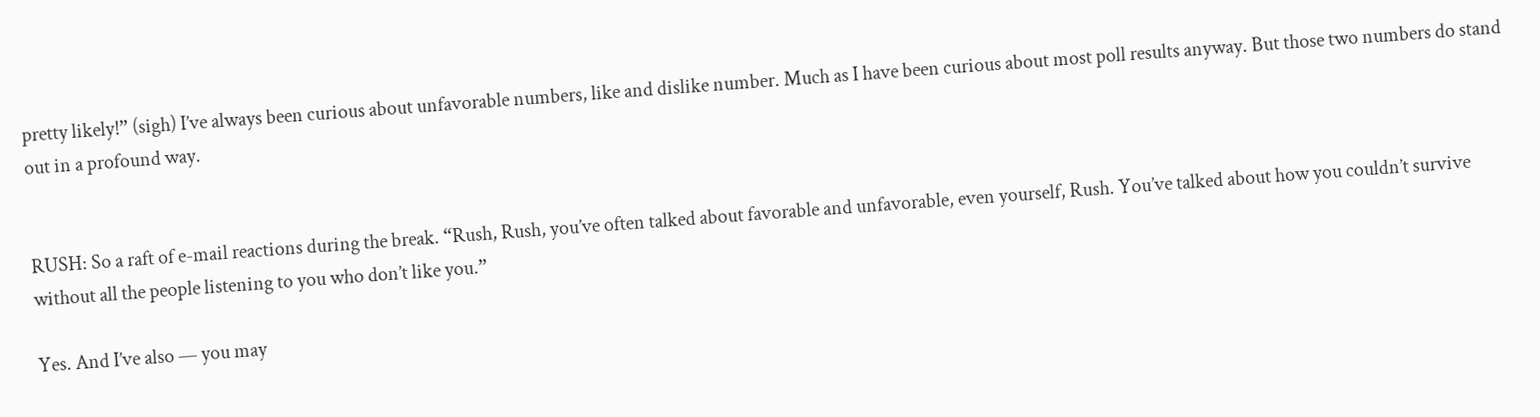pretty likely!” (sigh) I’ve always been curious about unfavorable numbers, like and dislike number. Much as I have been curious about most poll results anyway. But those two numbers do stand out in a profound way.


RUSH: So a raft of e-mail reactions during the break. “Rush, Rush, you’ve often talked about favorable and unfavorable, even yourself, Rush. You’ve talked about how you couldn’t survive without all the people listening to you who don’t like you.”

Yes. And I’ve also — you may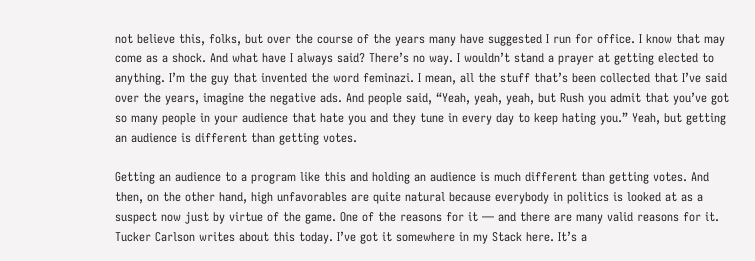not believe this, folks, but over the course of the years many have suggested I run for office. I know that may come as a shock. And what have I always said? There’s no way. I wouldn’t stand a prayer at getting elected to anything. I’m the guy that invented the word feminazi. I mean, all the stuff that’s been collected that I’ve said over the years, imagine the negative ads. And people said, “Yeah, yeah, yeah, but Rush you admit that you’ve got so many people in your audience that hate you and they tune in every day to keep hating you.” Yeah, but getting an audience is different than getting votes.

Getting an audience to a program like this and holding an audience is much different than getting votes. And then, on the other hand, high unfavorables are quite natural because everybody in politics is looked at as a suspect now just by virtue of the game. One of the reasons for it — and there are many valid reasons for it. Tucker Carlson writes about this today. I’ve got it somewhere in my Stack here. It’s a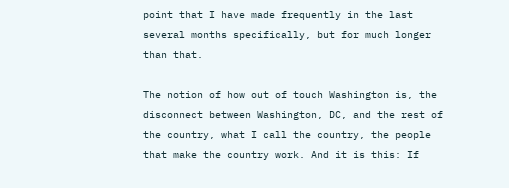point that I have made frequently in the last several months specifically, but for much longer than that.

The notion of how out of touch Washington is, the disconnect between Washington, DC, and the rest of the country, what I call the country, the people that make the country work. And it is this: If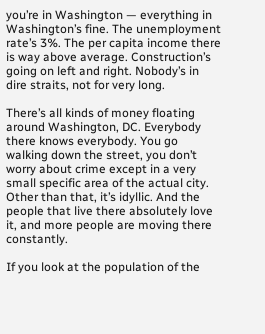you’re in Washington — everything in Washington’s fine. The unemployment rate’s 3%. The per capita income there is way above average. Construction’s going on left and right. Nobody’s in dire straits, not for very long.

There’s all kinds of money floating around Washington, DC. Everybody there knows everybody. You go walking down the street, you don’t worry about crime except in a very small specific area of the actual city. Other than that, it’s idyllic. And the people that live there absolutely love it, and more people are moving there constantly.

If you look at the population of the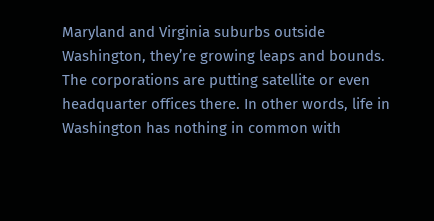Maryland and Virginia suburbs outside Washington, they’re growing leaps and bounds. The corporations are putting satellite or even headquarter offices there. In other words, life in Washington has nothing in common with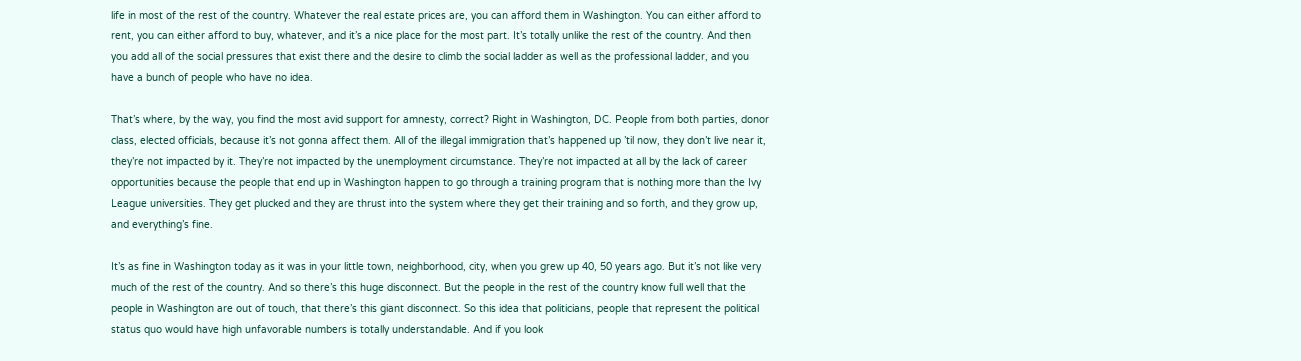life in most of the rest of the country. Whatever the real estate prices are, you can afford them in Washington. You can either afford to rent, you can either afford to buy, whatever, and it’s a nice place for the most part. It’s totally unlike the rest of the country. And then you add all of the social pressures that exist there and the desire to climb the social ladder as well as the professional ladder, and you have a bunch of people who have no idea.

That’s where, by the way, you find the most avid support for amnesty, correct? Right in Washington, DC. People from both parties, donor class, elected officials, because it’s not gonna affect them. All of the illegal immigration that’s happened up ’til now, they don’t live near it, they’re not impacted by it. They’re not impacted by the unemployment circumstance. They’re not impacted at all by the lack of career opportunities because the people that end up in Washington happen to go through a training program that is nothing more than the Ivy League universities. They get plucked and they are thrust into the system where they get their training and so forth, and they grow up, and everything’s fine.

It’s as fine in Washington today as it was in your little town, neighborhood, city, when you grew up 40, 50 years ago. But it’s not like very much of the rest of the country. And so there’s this huge disconnect. But the people in the rest of the country know full well that the people in Washington are out of touch, that there’s this giant disconnect. So this idea that politicians, people that represent the political status quo would have high unfavorable numbers is totally understandable. And if you look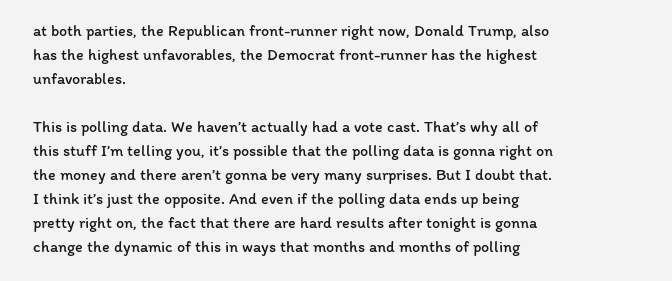at both parties, the Republican front-runner right now, Donald Trump, also has the highest unfavorables, the Democrat front-runner has the highest unfavorables.

This is polling data. We haven’t actually had a vote cast. That’s why all of this stuff I’m telling you, it’s possible that the polling data is gonna right on the money and there aren’t gonna be very many surprises. But I doubt that. I think it’s just the opposite. And even if the polling data ends up being pretty right on, the fact that there are hard results after tonight is gonna change the dynamic of this in ways that months and months of polling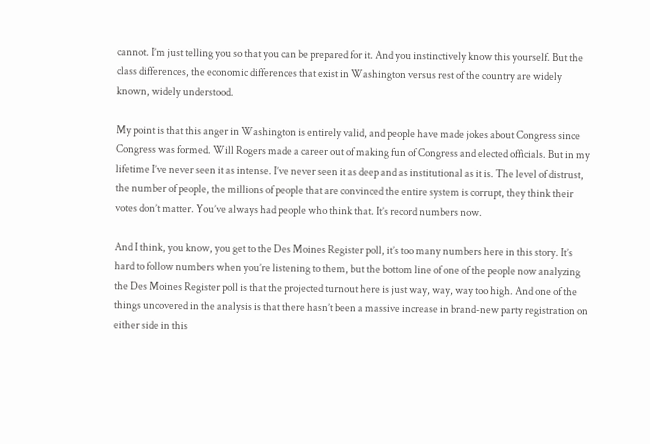cannot. I’m just telling you so that you can be prepared for it. And you instinctively know this yourself. But the class differences, the economic differences that exist in Washington versus rest of the country are widely known, widely understood.

My point is that this anger in Washington is entirely valid, and people have made jokes about Congress since Congress was formed. Will Rogers made a career out of making fun of Congress and elected officials. But in my lifetime I’ve never seen it as intense. I’ve never seen it as deep and as institutional as it is. The level of distrust, the number of people, the millions of people that are convinced the entire system is corrupt, they think their votes don’t matter. You’ve always had people who think that. It’s record numbers now.

And I think, you know, you get to the Des Moines Register poll, it’s too many numbers here in this story. It’s hard to follow numbers when you’re listening to them, but the bottom line of one of the people now analyzing the Des Moines Register poll is that the projected turnout here is just way, way, way too high. And one of the things uncovered in the analysis is that there hasn’t been a massive increase in brand-new party registration on either side in this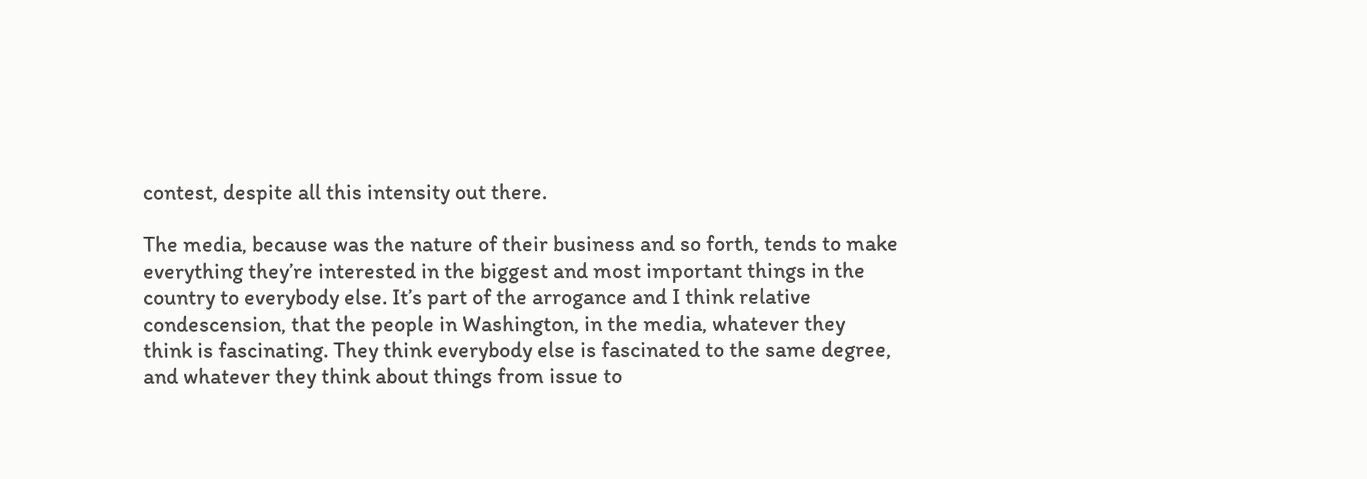contest, despite all this intensity out there.

The media, because was the nature of their business and so forth, tends to make everything they’re interested in the biggest and most important things in the country to everybody else. It’s part of the arrogance and I think relative condescension, that the people in Washington, in the media, whatever they think is fascinating. They think everybody else is fascinated to the same degree, and whatever they think about things from issue to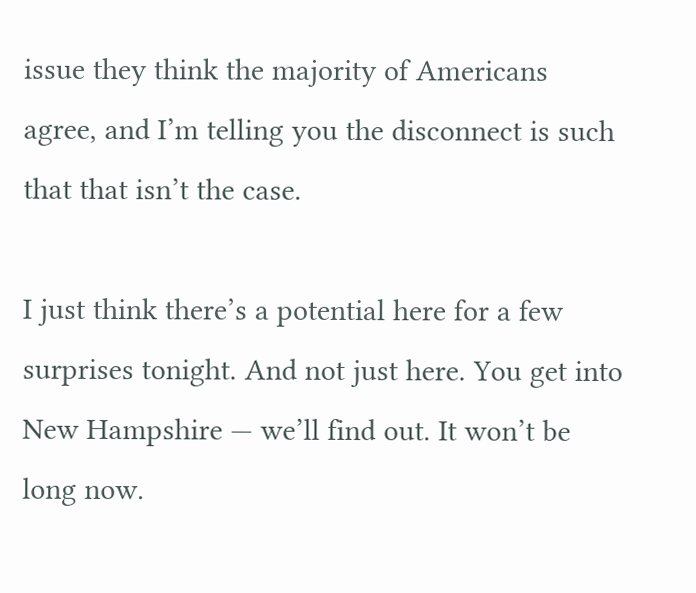issue they think the majority of Americans agree, and I’m telling you the disconnect is such that that isn’t the case.

I just think there’s a potential here for a few surprises tonight. And not just here. You get into New Hampshire — we’ll find out. It won’t be long now.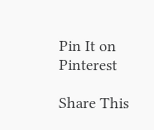Pin It on Pinterest

Share This